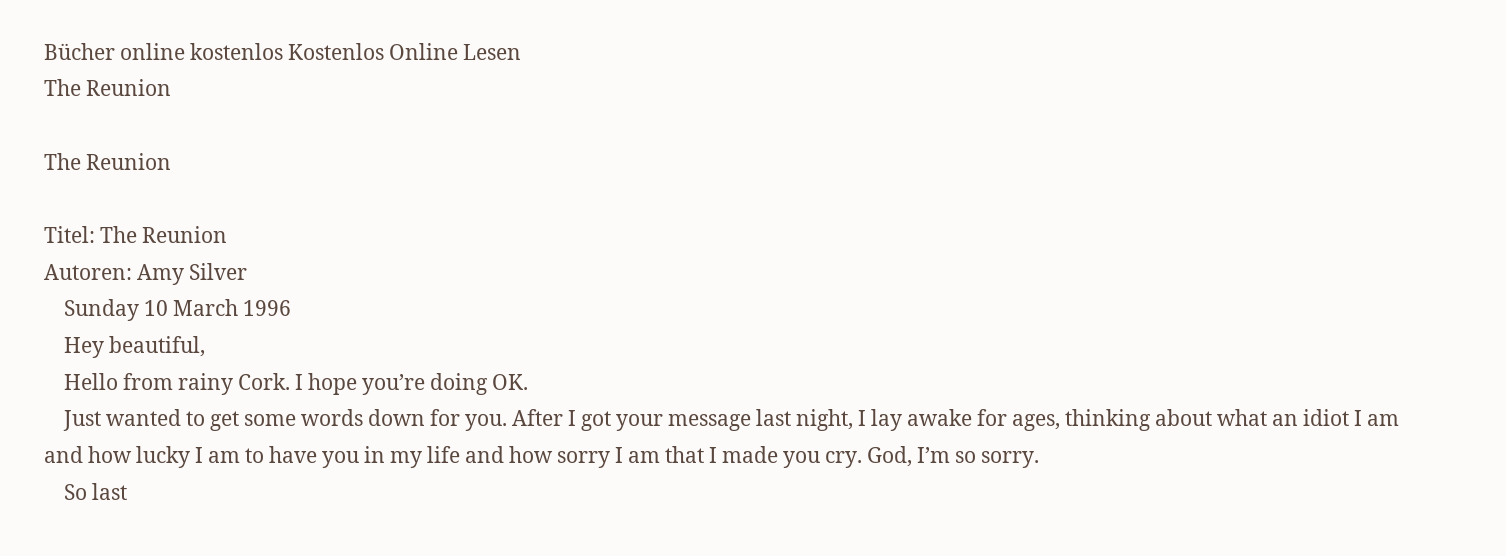Bücher online kostenlos Kostenlos Online Lesen
The Reunion

The Reunion

Titel: The Reunion
Autoren: Amy Silver
    Sunday 10 March 1996
    Hey beautiful,
    Hello from rainy Cork. I hope you’re doing OK.
    Just wanted to get some words down for you. After I got your message last night, I lay awake for ages, thinking about what an idiot I am and how lucky I am to have you in my life and how sorry I am that I made you cry. God, I’m so sorry.
    So last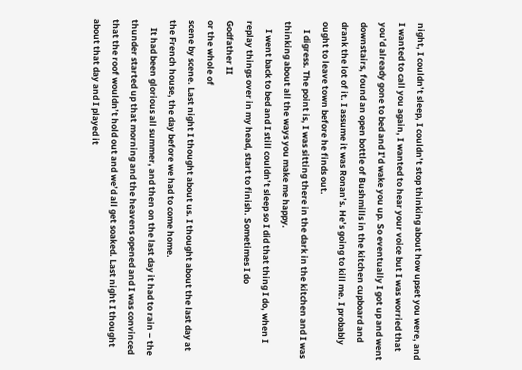night, I couldn’t sleep, I couldn’t stop thinking about how upset you were, and I wanted to call you again, I wanted to hear your voice but I was worried that you’d already gone to bed and I’d wake you up. So eventually I got up and went downstairs, found an open bottle of Bushmills in the kitchen cupboard and drank the lot of it. I assume it was Ronan’s. He’s going to kill me. I probably ought to leave town before he finds out.
    I digress. The point is, I was sitting there in the dark in the kitchen and I was thinking about all the ways you make me happy.
    I went back to bed and I still couldn’t sleep so I did that thing I do, when I replay things over in my head, start to finish. Sometimes I do
Godfather II
or the whole of
scene by scene. Last night I thought about us. I thought about the last day at the French house, the day before we had to come home.
    It had been glorious all summer, and then on the last day it had to rain – the thunder started up that morning and the heavens opened and I was convinced that the roof wouldn’t hold out and we’d all get soaked. Last night I thought about that day and I played it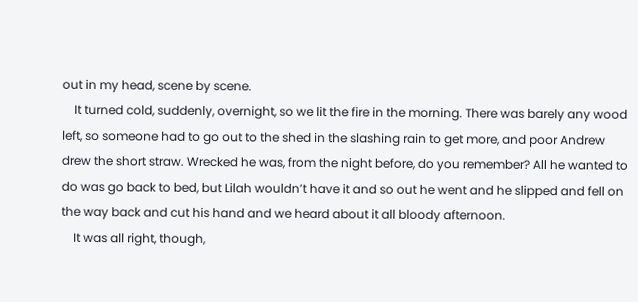out in my head, scene by scene.
    It turned cold, suddenly, overnight, so we lit the fire in the morning. There was barely any wood left, so someone had to go out to the shed in the slashing rain to get more, and poor Andrew drew the short straw. Wrecked he was, from the night before, do you remember? All he wanted to do was go back to bed, but Lilah wouldn’t have it and so out he went and he slipped and fell on the way back and cut his hand and we heard about it all bloody afternoon.
    It was all right, though,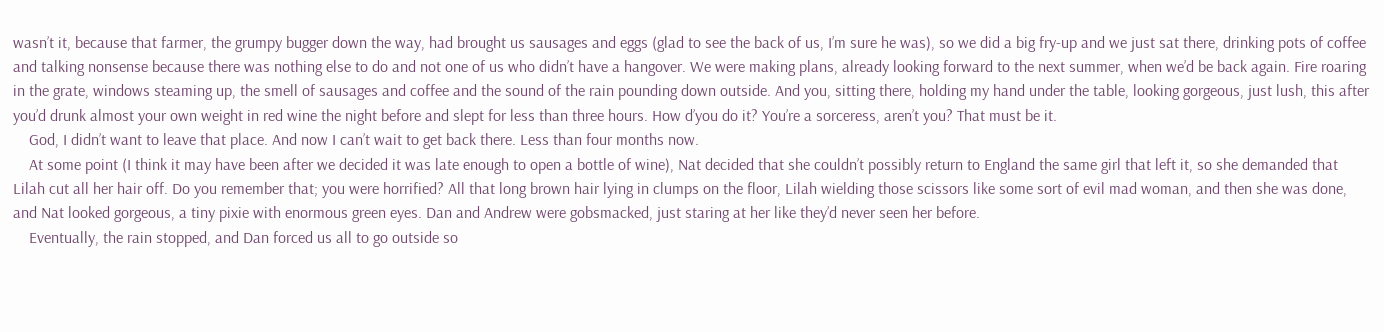wasn’t it, because that farmer, the grumpy bugger down the way, had brought us sausages and eggs (glad to see the back of us, I’m sure he was), so we did a big fry-up and we just sat there, drinking pots of coffee and talking nonsense because there was nothing else to do and not one of us who didn’t have a hangover. We were making plans, already looking forward to the next summer, when we’d be back again. Fire roaring in the grate, windows steaming up, the smell of sausages and coffee and the sound of the rain pounding down outside. And you, sitting there, holding my hand under the table, looking gorgeous, just lush, this after you’d drunk almost your own weight in red wine the night before and slept for less than three hours. How d’you do it? You’re a sorceress, aren’t you? That must be it.
    God, I didn’t want to leave that place. And now I can’t wait to get back there. Less than four months now.
    At some point (I think it may have been after we decided it was late enough to open a bottle of wine), Nat decided that she couldn’t possibly return to England the same girl that left it, so she demanded that Lilah cut all her hair off. Do you remember that; you were horrified? All that long brown hair lying in clumps on the floor, Lilah wielding those scissors like some sort of evil mad woman, and then she was done, and Nat looked gorgeous, a tiny pixie with enormous green eyes. Dan and Andrew were gobsmacked, just staring at her like they’d never seen her before.
    Eventually, the rain stopped, and Dan forced us all to go outside so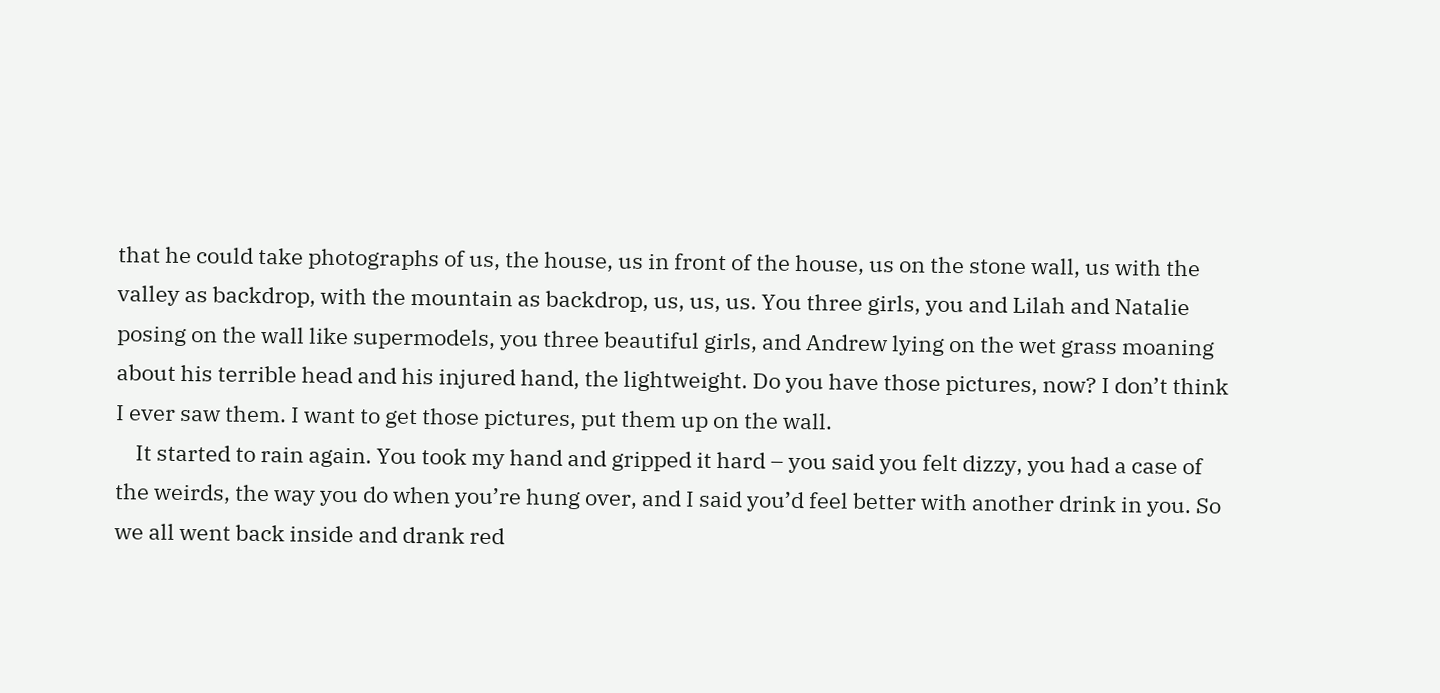that he could take photographs of us, the house, us in front of the house, us on the stone wall, us with the valley as backdrop, with the mountain as backdrop, us, us, us. You three girls, you and Lilah and Natalie posing on the wall like supermodels, you three beautiful girls, and Andrew lying on the wet grass moaning about his terrible head and his injured hand, the lightweight. Do you have those pictures, now? I don’t think I ever saw them. I want to get those pictures, put them up on the wall.
    It started to rain again. You took my hand and gripped it hard – you said you felt dizzy, you had a case of the weirds, the way you do when you’re hung over, and I said you’d feel better with another drink in you. So we all went back inside and drank red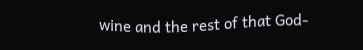wine and the rest of that God-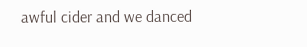awful cider and we danced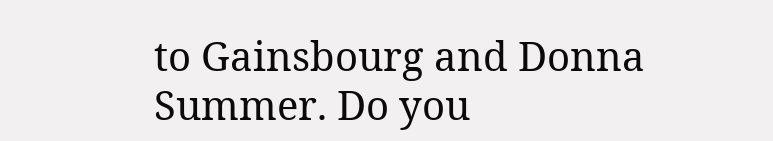to Gainsbourg and Donna Summer. Do you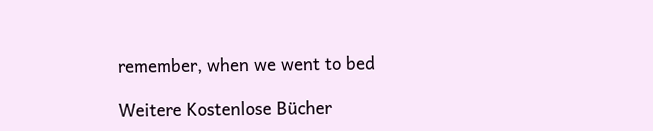remember, when we went to bed

Weitere Kostenlose Bücher